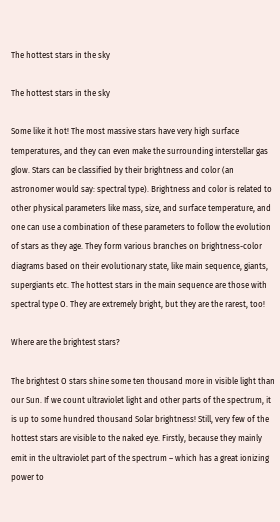The hottest stars in the sky

The hottest stars in the sky

Some like it hot! The most massive stars have very high surface temperatures, and they can even make the surrounding interstellar gas glow. Stars can be classified by their brightness and color (an astronomer would say: spectral type). Brightness and color is related to other physical parameters like mass, size, and surface temperature, and one can use a combination of these parameters to follow the evolution of stars as they age. They form various branches on brightness-color diagrams based on their evolutionary state, like main sequence, giants, supergiants etc. The hottest stars in the main sequence are those with spectral type O. They are extremely bright, but they are the rarest, too!

Where are the brightest stars?

The brightest O stars shine some ten thousand more in visible light than our Sun. If we count ultraviolet light and other parts of the spectrum, it is up to some hundred thousand Solar brightness! Still, very few of the hottest stars are visible to the naked eye. Firstly, because they mainly emit in the ultraviolet part of the spectrum – which has a great ionizing power to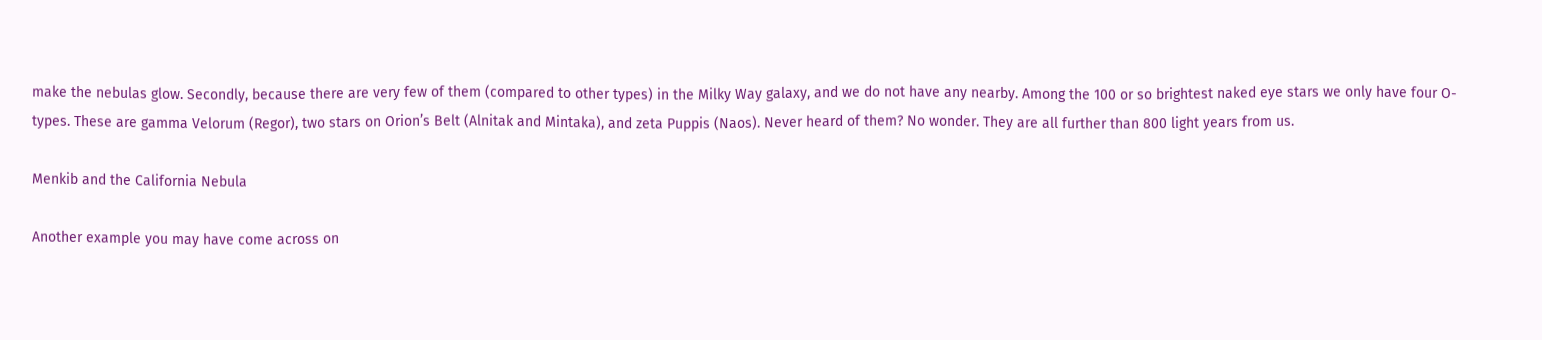make the nebulas glow. Secondly, because there are very few of them (compared to other types) in the Milky Way galaxy, and we do not have any nearby. Among the 100 or so brightest naked eye stars we only have four O-types. These are gamma Velorum (Regor), two stars on Orion’s Belt (Alnitak and Mintaka), and zeta Puppis (Naos). Never heard of them? No wonder. They are all further than 800 light years from us.

Menkib and the California Nebula

Another example you may have come across on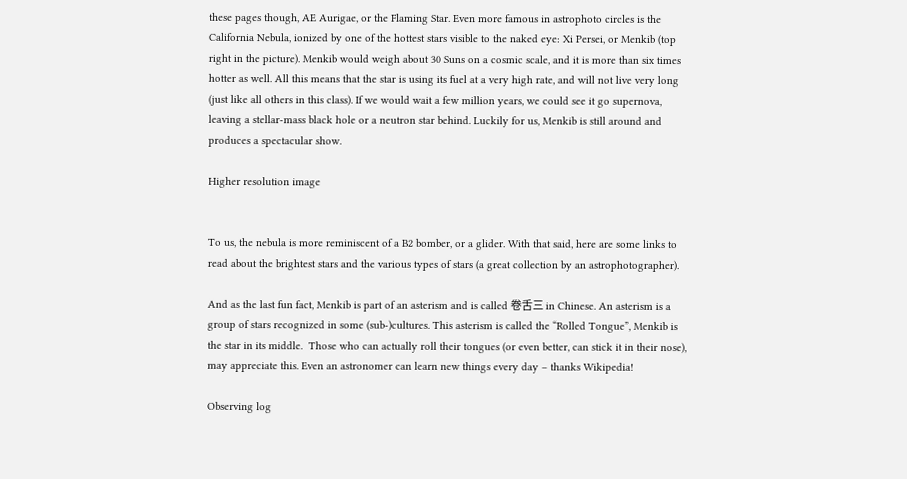these pages though, AE Aurigae, or the Flaming Star. Even more famous in astrophoto circles is the California Nebula, ionized by one of the hottest stars visible to the naked eye: Xi Persei, or Menkib (top right in the picture). Menkib would weigh about 30 Suns on a cosmic scale, and it is more than six times hotter as well. All this means that the star is using its fuel at a very high rate, and will not live very long (just like all others in this class). If we would wait a few million years, we could see it go supernova, leaving a stellar-mass black hole or a neutron star behind. Luckily for us, Menkib is still around and produces a spectacular show.

Higher resolution image


To us, the nebula is more reminiscent of a B2 bomber, or a glider. With that said, here are some links to read about the brightest stars and the various types of stars (a great collection by an astrophotographer).

And as the last fun fact, Menkib is part of an asterism and is called 卷舌三 in Chinese. An asterism is a group of stars recognized in some (sub-)cultures. This asterism is called the “Rolled Tongue”, Menkib is the star in its middle.  Those who can actually roll their tongues (or even better, can stick it in their nose), may appreciate this. Even an astronomer can learn new things every day – thanks Wikipedia!

Observing log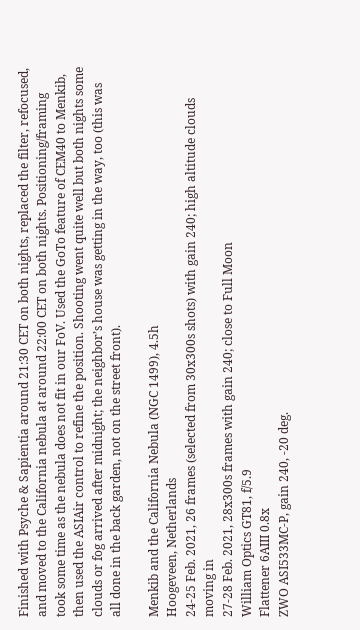Finished with Psyche & Sapientia around 21:30 CET on both nights, replaced the filter, refocused, and moved to the California nebula at around 22:00 CET on both nights. Positioning/framing took some time as the nebula does not fit in our FoV. Used the GoTo feature of CEM40 to Menkib, then used the ASIAir control to refine the position. Shooting went quite well but both nights some clouds or fog arrived after midnight; the neighbor’s house was getting in the way, too (this was all done in the back garden, not on the street front).

Menkib and the California Nebula (NGC 1499), 4.5h
Hoogeveen, Netherlands
24-25 Feb. 2021, 26 frames (selected from 30x300s shots) with gain 240; high altitude clouds moving in
27-28 Feb. 2021, 28x300s frames with gain 240; close to Full Moon
William Optics GT81, f/5.9
Flattener 6AIII 0.8x
ZWO ASI533MC-P, gain 240, -20 deg.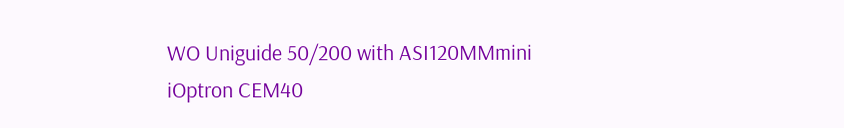WO Uniguide 50/200 with ASI120MMmini
iOptron CEM40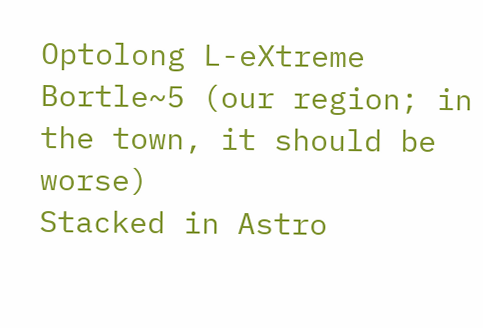Optolong L-eXtreme
Bortle~5 (our region; in the town, it should be worse)
Stacked in Astro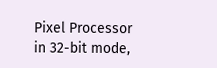Pixel Processor in 32-bit mode,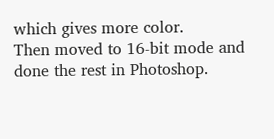which gives more color.
Then moved to 16-bit mode and done the rest in Photoshop.